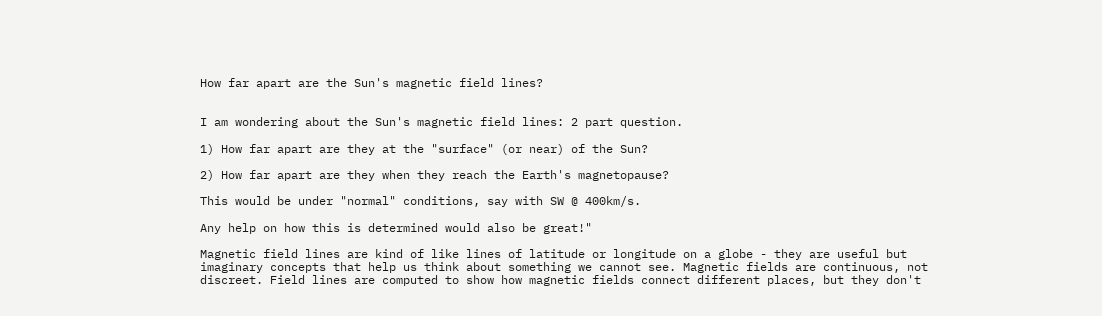How far apart are the Sun's magnetic field lines?


I am wondering about the Sun's magnetic field lines: 2 part question.

1) How far apart are they at the "surface" (or near) of the Sun?

2) How far apart are they when they reach the Earth's magnetopause?

This would be under "normal" conditions, say with SW @ 400km/s.

Any help on how this is determined would also be great!"

Magnetic field lines are kind of like lines of latitude or longitude on a globe - they are useful but imaginary concepts that help us think about something we cannot see. Magnetic fields are continuous, not discreet. Field lines are computed to show how magnetic fields connect different places, but they don't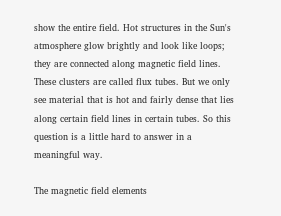show the entire field. Hot structures in the Sun's atmosphere glow brightly and look like loops; they are connected along magnetic field lines. These clusters are called flux tubes. But we only see material that is hot and fairly dense that lies along certain field lines in certain tubes. So this question is a little hard to answer in a meaningful way.

The magnetic field elements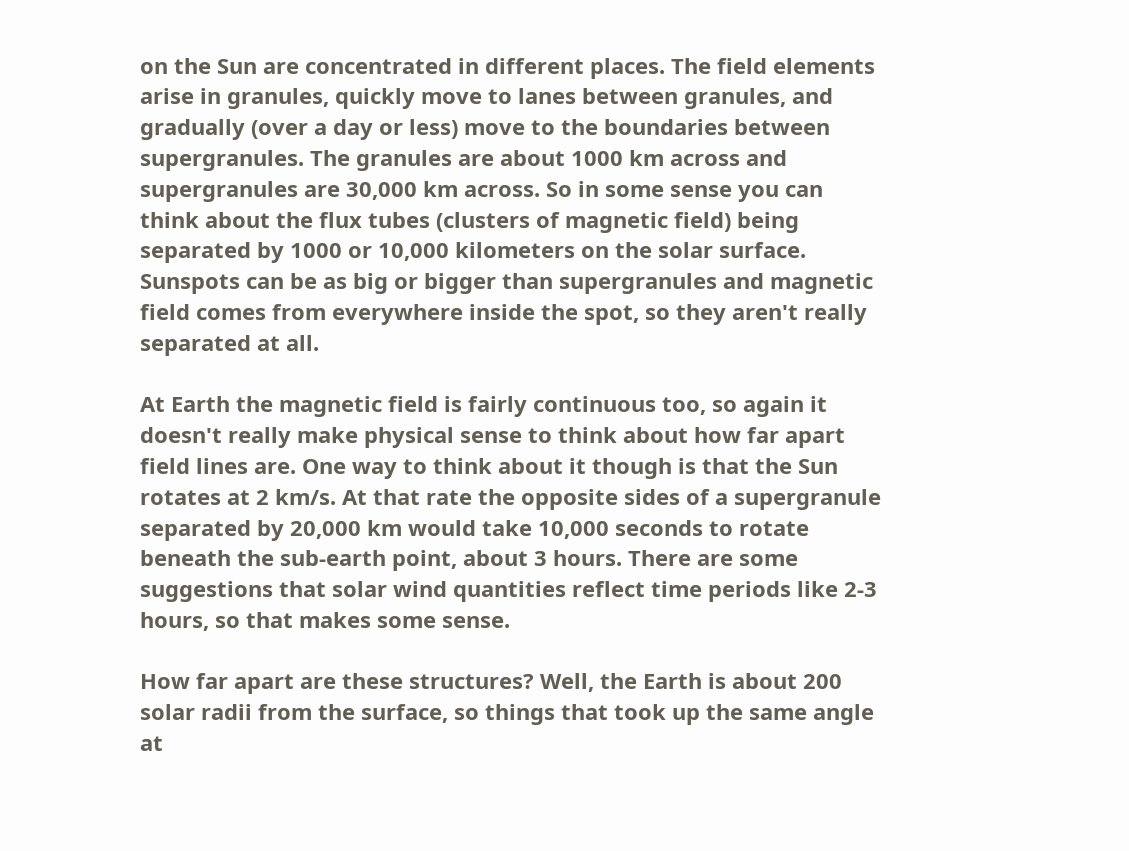on the Sun are concentrated in different places. The field elements arise in granules, quickly move to lanes between granules, and gradually (over a day or less) move to the boundaries between supergranules. The granules are about 1000 km across and supergranules are 30,000 km across. So in some sense you can think about the flux tubes (clusters of magnetic field) being separated by 1000 or 10,000 kilometers on the solar surface. Sunspots can be as big or bigger than supergranules and magnetic field comes from everywhere inside the spot, so they aren't really separated at all.

At Earth the magnetic field is fairly continuous too, so again it doesn't really make physical sense to think about how far apart field lines are. One way to think about it though is that the Sun rotates at 2 km/s. At that rate the opposite sides of a supergranule separated by 20,000 km would take 10,000 seconds to rotate beneath the sub-earth point, about 3 hours. There are some suggestions that solar wind quantities reflect time periods like 2-3 hours, so that makes some sense.

How far apart are these structures? Well, the Earth is about 200 solar radii from the surface, so things that took up the same angle at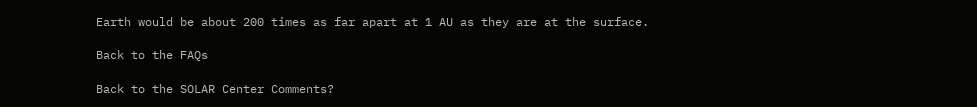Earth would be about 200 times as far apart at 1 AU as they are at the surface.

Back to the FAQs

Back to the SOLAR Center Comments?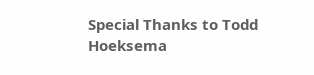Special Thanks to Todd Hoeksema